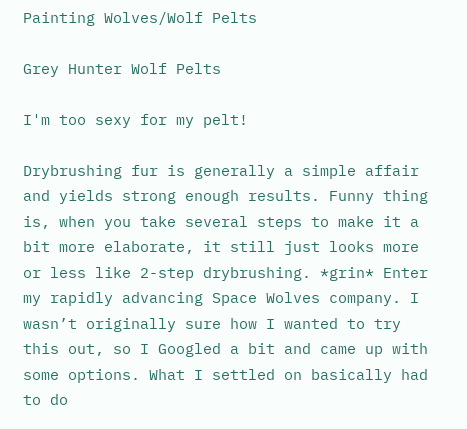Painting Wolves/Wolf Pelts

Grey Hunter Wolf Pelts

I'm too sexy for my pelt!

Drybrushing fur is generally a simple affair and yields strong enough results. Funny thing is, when you take several steps to make it a bit more elaborate, it still just looks more or less like 2-step drybrushing. *grin* Enter my rapidly advancing Space Wolves company. I wasn’t originally sure how I wanted to try this out, so I Googled a bit and came up with some options. What I settled on basically had to do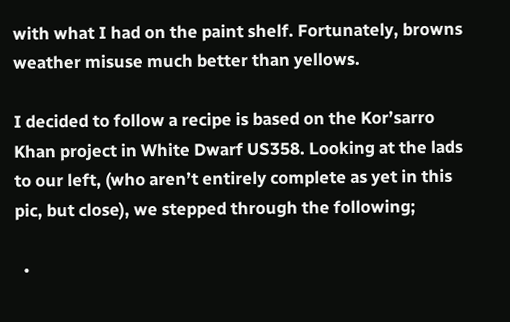with what I had on the paint shelf. Fortunately, browns weather misuse much better than yellows.

I decided to follow a recipe is based on the Kor’sarro Khan project in White Dwarf US358. Looking at the lads to our left, (who aren’t entirely complete as yet in this pic, but close), we stepped through the following;

  •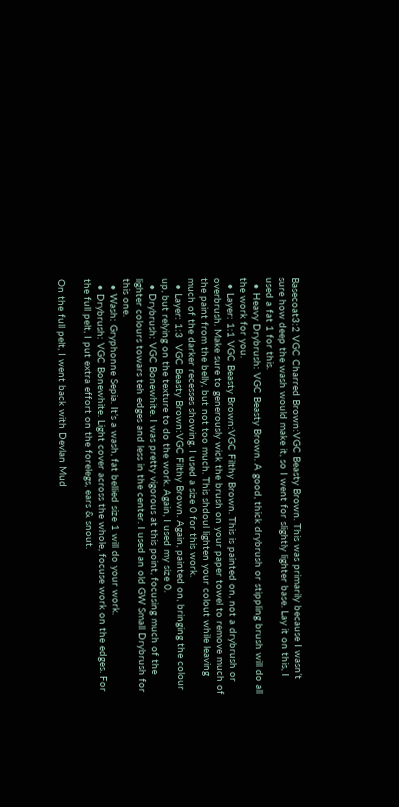Basecoat3:2 VGC Charred Brown:VGC Beasty Brown. This was primarily because I wasn’t sure how deep the wash would make it, so I went for slightly lighter base. Lay it on this, I used a fat 1 for this.
  • Heavy Drybrush: VGC Beasty Brown. A good, thick drybrush or stippling brush will do all the work for you.
  • Layer: 1:1 VGC Beasty Brown:VGC Filthy Brown. This is painted on, not a drybrush or overbrush. Make sure to generously wick the brush on your paper towel to remove much of the paint from the belly, but not too much. This shdoul lighten your colout while leaving much of the darker recesses showing. I used a size 0 for this work.
  • Layer: 1:3  VGC Beasty Brown:VGC Filthy Brown. Again, painted on, bringing the colour up, but relying on the texture to do the work. Again, I used my size 0.
  • Drybrush: VGC Bonewhite. I was pretty vigorous at this point, focusing much of the lighter colours towars teh edges and less in the center. I used an old GW Small Drybrush for this one.
  • Wash: Gryphonne Sepia. It’s a wash, fat bellied size 1 will do your work.
  • Drybrush: VGC Bonewhite. Light cover across the whole, focuse work on the edges. For the full pelt, I put extra effort on the forelegs, ears & snout.

On the full pelt, I went back with Devlan Mud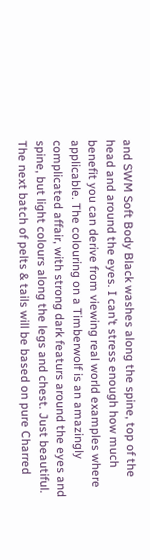and SWM Soft Body Black washes along the spine, top of the head and around the eyes. I can’t stress enough how much benefit you can derive from viewing real world examples where applicable. The colouring on a Timberwolf is an amazingly complicated affair, with strong dark featurs around the eyes and spine, but light colours along the legs and chest. Just beautiful. The next batch of pelts & tails will be based on pure Charred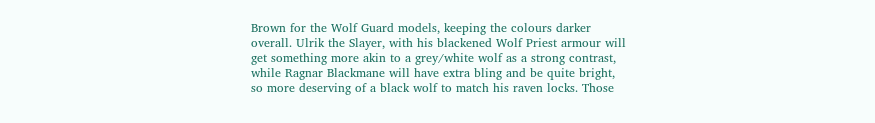Brown for the Wolf Guard models, keeping the colours darker overall. Ulrik the Slayer, with his blackened Wolf Priest armour will get something more akin to a grey/white wolf as a strong contrast, while Ragnar Blackmane will have extra bling and be quite bright, so more deserving of a black wolf to match his raven locks. Those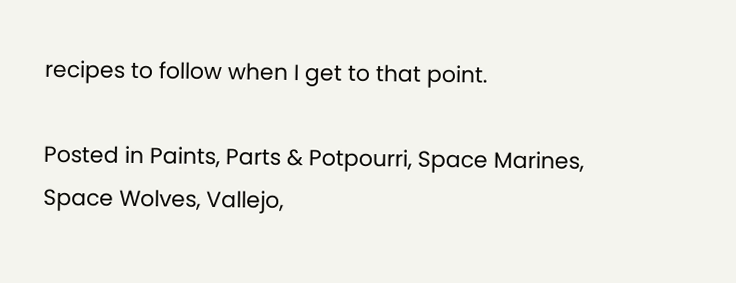recipes to follow when I get to that point.

Posted in Paints, Parts & Potpourri, Space Marines, Space Wolves, Vallejo,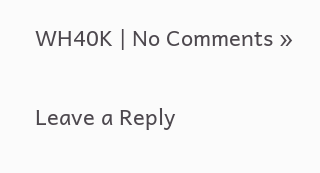WH40K | No Comments »

Leave a Reply